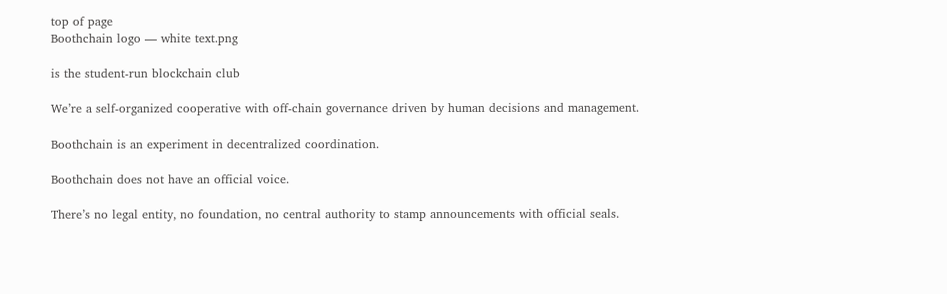top of page
Boothchain logo — white text.png

is the student-run blockchain club

We’re a self-organized cooperative with off-chain governance driven by human decisions and management.

Boothchain is an experiment in decentralized coordination.

Boothchain does not have an official voice.

There’s no legal entity, no foundation, no central authority to stamp announcements with official seals.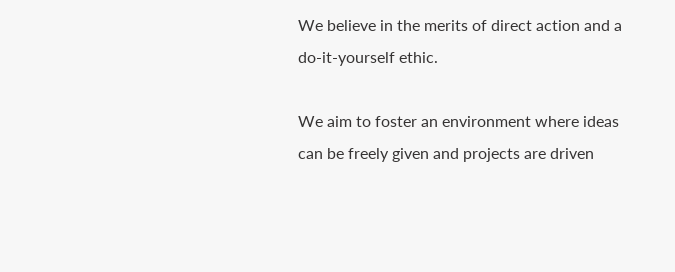We believe in the merits of direct action and a do-it-yourself ethic.

We aim to foster an environment where ideas can be freely given and projects are driven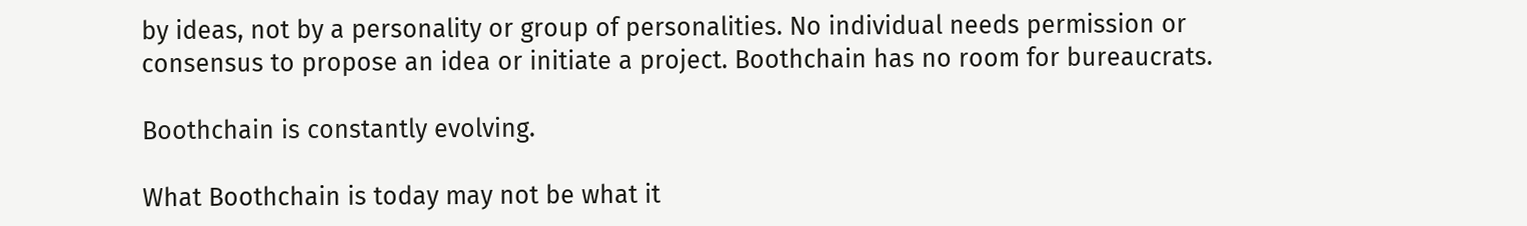by ideas, not by a personality or group of personalities. No individual needs permission or consensus to propose an idea or initiate a project. Boothchain has no room for bureaucrats.

Boothchain is constantly evolving.

What Boothchain is today may not be what it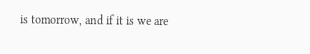is tomorrow, and if it is we are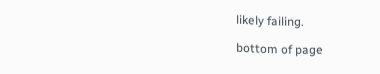likely failing.

bottom of page